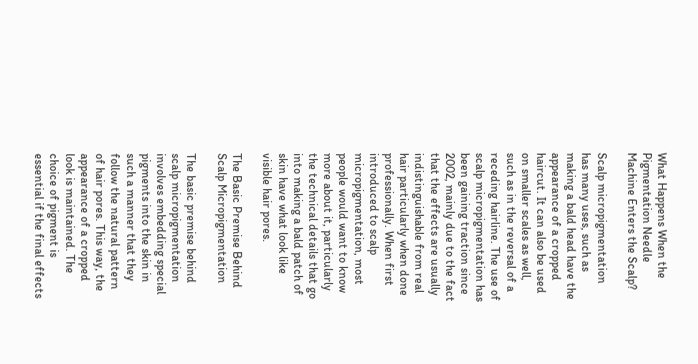What Happens When the Pigmentation Needle Machine Enters the Scalp?

Scalp micropigmentation has many uses, such as making a bald head have the appearance of a cropped haircut. It can also be used on smaller scales as well, such as in the reversal of a receding hairline. The use of scalp micropigmentation has been gaining traction since 2002, mainly due to the fact that the effects are usually indistinguishable from real hair particularly when done professionally. When first introduced to scalp micropigmentation, most people would want to know more about it, particularly the technical details that go into making a bald patch of skin have what look like visible hair pores.

The Basic Premise Behind Scalp Micropigmentation

The basic premise behind scalp micropigmentation involves embedding special pigments into the skin in such a manner that they follow the natural pattern of hair pores. This way, the appearance of a cropped look is maintained. The choice of pigment is essential if the final effects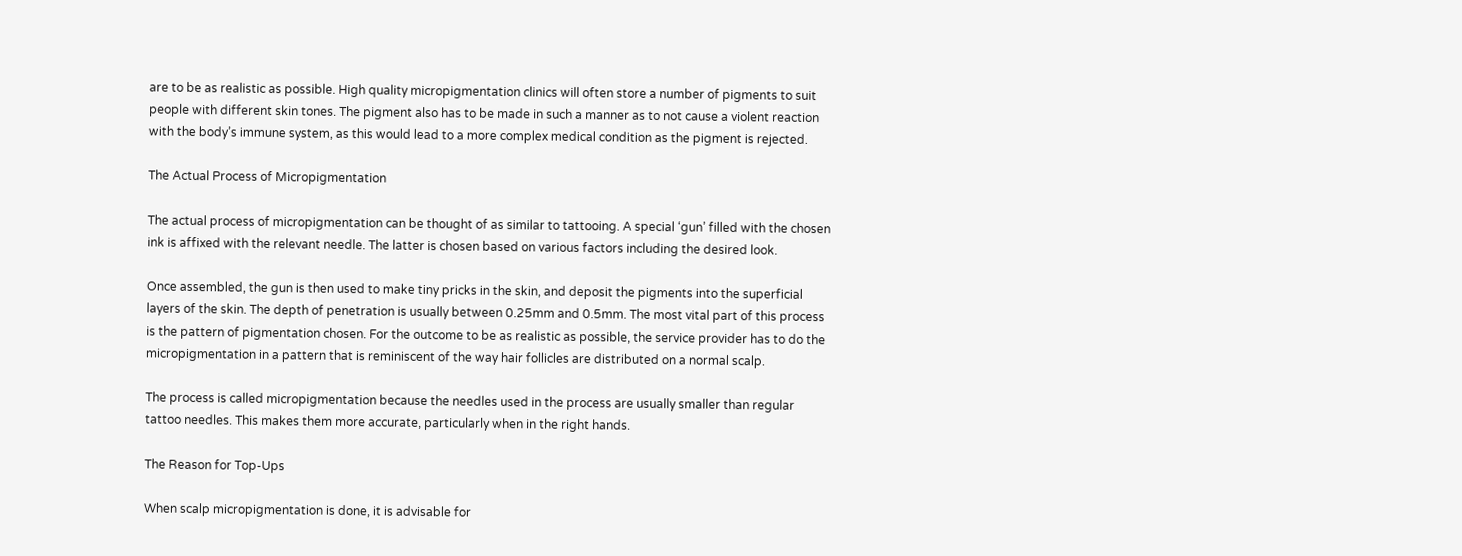are to be as realistic as possible. High quality micropigmentation clinics will often store a number of pigments to suit people with different skin tones. The pigment also has to be made in such a manner as to not cause a violent reaction with the body’s immune system, as this would lead to a more complex medical condition as the pigment is rejected.

The Actual Process of Micropigmentation

The actual process of micropigmentation can be thought of as similar to tattooing. A special ‘gun’ filled with the chosen ink is affixed with the relevant needle. The latter is chosen based on various factors including the desired look.

Once assembled, the gun is then used to make tiny pricks in the skin, and deposit the pigments into the superficial layers of the skin. The depth of penetration is usually between 0.25mm and 0.5mm. The most vital part of this process is the pattern of pigmentation chosen. For the outcome to be as realistic as possible, the service provider has to do the micropigmentation in a pattern that is reminiscent of the way hair follicles are distributed on a normal scalp.

The process is called micropigmentation because the needles used in the process are usually smaller than regular tattoo needles. This makes them more accurate, particularly when in the right hands.

The Reason for Top-Ups

When scalp micropigmentation is done, it is advisable for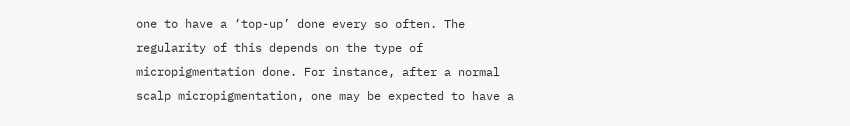one to have a ‘top-up’ done every so often. The regularity of this depends on the type of micropigmentation done. For instance, after a normal scalp micropigmentation, one may be expected to have a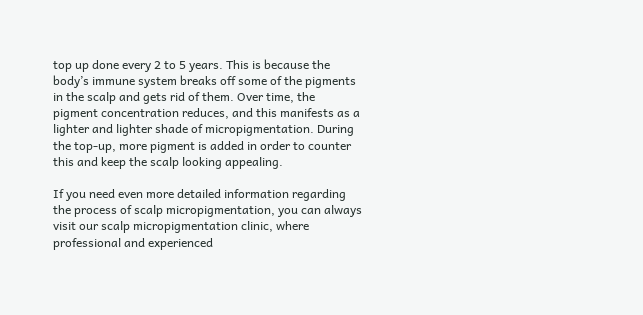top up done every 2 to 5 years. This is because the body’s immune system breaks off some of the pigments in the scalp and gets rid of them. Over time, the pigment concentration reduces, and this manifests as a lighter and lighter shade of micropigmentation. During the top-up, more pigment is added in order to counter this and keep the scalp looking appealing.

If you need even more detailed information regarding the process of scalp micropigmentation, you can always visit our scalp micropigmentation clinic, where professional and experienced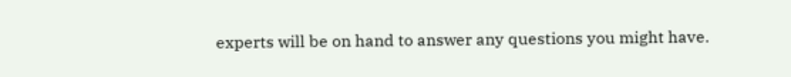experts will be on hand to answer any questions you might have.